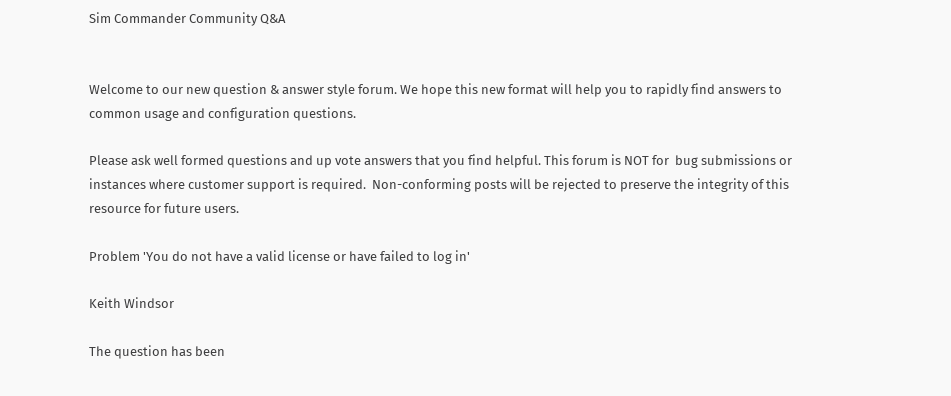Sim Commander Community Q&A


Welcome to our new question & answer style forum. We hope this new format will help you to rapidly find answers to common usage and configuration questions.

Please ask well formed questions and up vote answers that you find helpful. This forum is NOT for  bug submissions or instances where customer support is required.  Non-conforming posts will be rejected to preserve the integrity of this resource for future users.

Problem 'You do not have a valid license or have failed to log in'

Keith Windsor

The question has been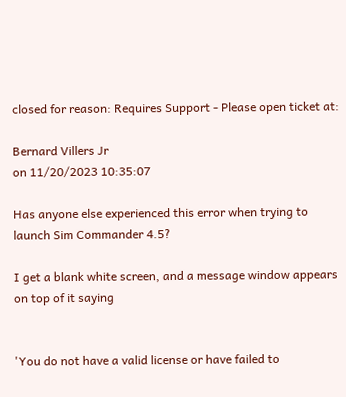closed for reason: Requires Support - Please open ticket at:

Bernard Villers Jr
on 11/20/2023 10:35:07

Has anyone else experienced this error when trying to launch Sim Commander 4.5?

I get a blank white screen, and a message window appears on top of it saying


'You do not have a valid license or have failed to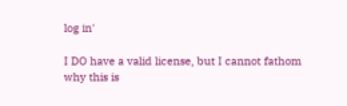log in'

I DO have a valid license, but I cannot fathom why this is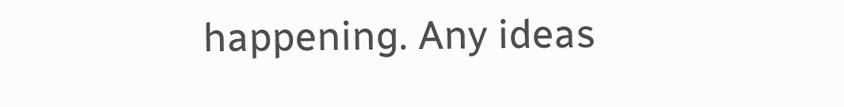happening. Any ideas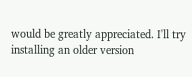would be greatly appreciated. I'll try installing an older version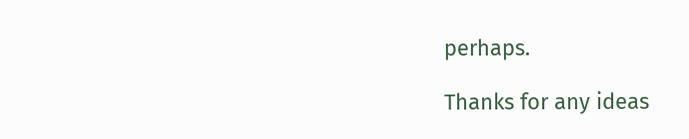perhaps.

Thanks for any ideas